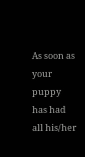As soon as your puppy has had all his/her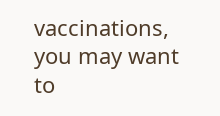vaccinations, you may want to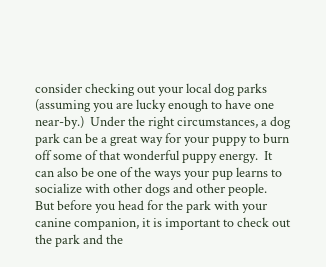consider checking out your local dog parks (assuming you are lucky enough to have one near-by.)  Under the right circumstances, a dog park can be a great way for your puppy to burn off some of that wonderful puppy energy.  It can also be one of the ways your pup learns to socialize with other dogs and other people.  But before you head for the park with your canine companion, it is important to check out the park and the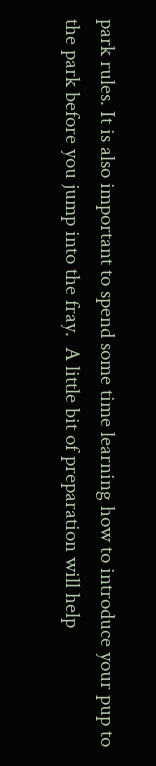park rules. It is also important to spend some time learning how to introduce your pup to the park before you jump into the fray.  A little bit of preparation will help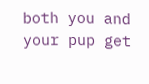both you and your pup get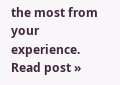the most from your experience.
Read post »